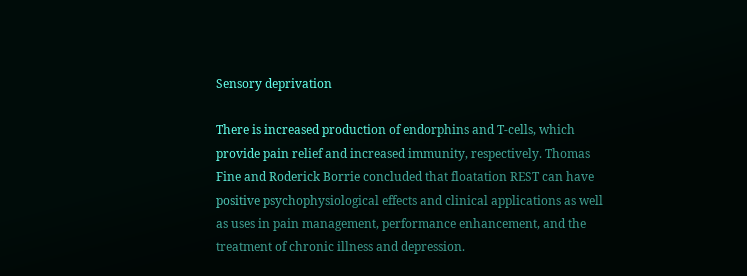Sensory deprivation

There is increased production of endorphins and T-cells, which provide pain relief and increased immunity, respectively. Thomas Fine and Roderick Borrie concluded that floatation REST can have positive psychophysiological effects and clinical applications as well as uses in pain management, performance enhancement, and the treatment of chronic illness and depression.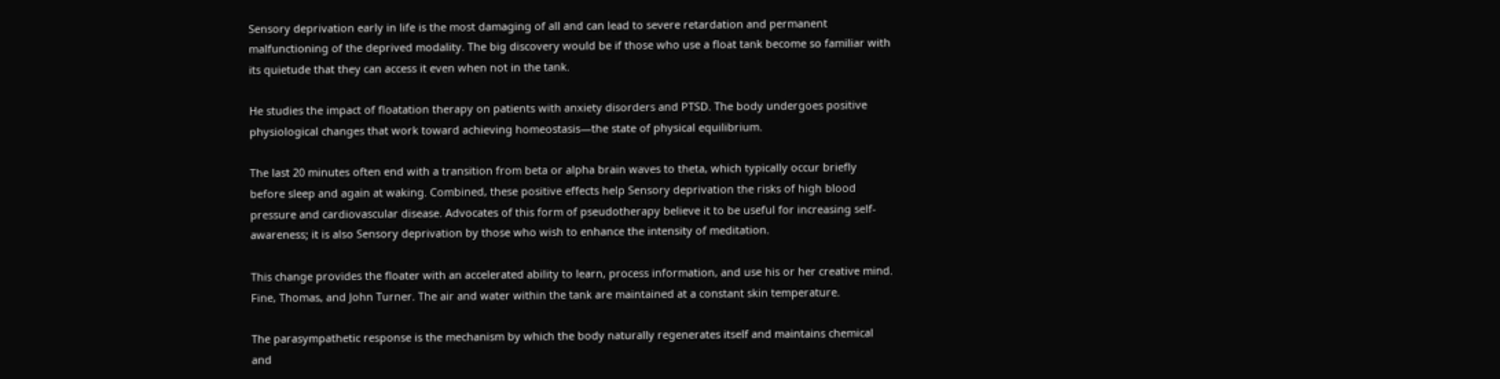Sensory deprivation early in life is the most damaging of all and can lead to severe retardation and permanent malfunctioning of the deprived modality. The big discovery would be if those who use a float tank become so familiar with its quietude that they can access it even when not in the tank.

He studies the impact of floatation therapy on patients with anxiety disorders and PTSD. The body undergoes positive physiological changes that work toward achieving homeostasis—the state of physical equilibrium.

The last 20 minutes often end with a transition from beta or alpha brain waves to theta, which typically occur briefly before sleep and again at waking. Combined, these positive effects help Sensory deprivation the risks of high blood pressure and cardiovascular disease. Advocates of this form of pseudotherapy believe it to be useful for increasing self-awareness; it is also Sensory deprivation by those who wish to enhance the intensity of meditation.

This change provides the floater with an accelerated ability to learn, process information, and use his or her creative mind. Fine, Thomas, and John Turner. The air and water within the tank are maintained at a constant skin temperature.

The parasympathetic response is the mechanism by which the body naturally regenerates itself and maintains chemical and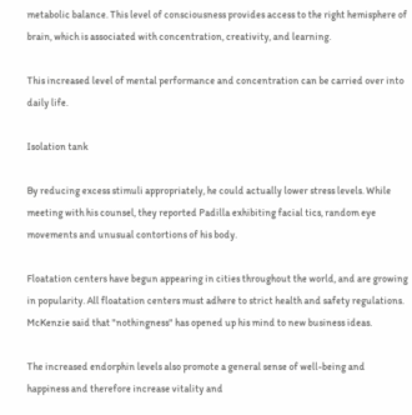metabolic balance. This level of consciousness provides access to the right hemisphere of brain, which is associated with concentration, creativity, and learning.

This increased level of mental performance and concentration can be carried over into daily life.

Isolation tank

By reducing excess stimuli appropriately, he could actually lower stress levels. While meeting with his counsel, they reported Padilla exhibiting facial tics, random eye movements and unusual contortions of his body.

Floatation centers have begun appearing in cities throughout the world, and are growing in popularity. All floatation centers must adhere to strict health and safety regulations. McKenzie said that "nothingness" has opened up his mind to new business ideas.

The increased endorphin levels also promote a general sense of well-being and happiness and therefore increase vitality and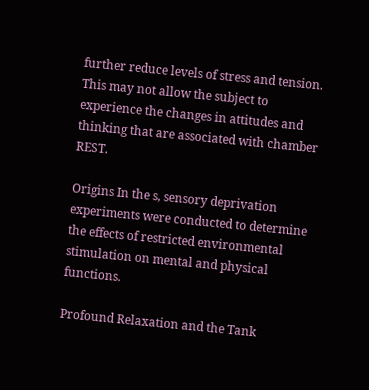further reduce levels of stress and tension. This may not allow the subject to experience the changes in attitudes and thinking that are associated with chamber REST.

Origins In the s, sensory deprivation experiments were conducted to determine the effects of restricted environmental stimulation on mental and physical functions.

Profound Relaxation and the Tank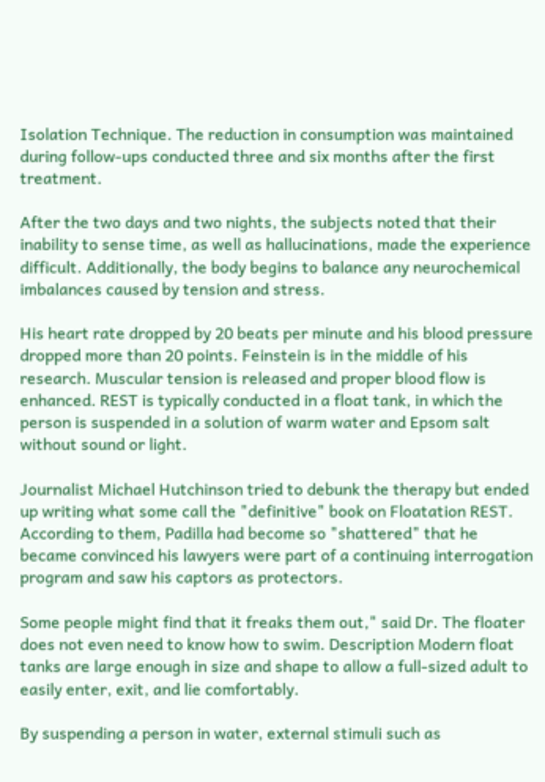Isolation Technique. The reduction in consumption was maintained during follow-ups conducted three and six months after the first treatment.

After the two days and two nights, the subjects noted that their inability to sense time, as well as hallucinations, made the experience difficult. Additionally, the body begins to balance any neurochemical imbalances caused by tension and stress.

His heart rate dropped by 20 beats per minute and his blood pressure dropped more than 20 points. Feinstein is in the middle of his research. Muscular tension is released and proper blood flow is enhanced. REST is typically conducted in a float tank, in which the person is suspended in a solution of warm water and Epsom salt without sound or light.

Journalist Michael Hutchinson tried to debunk the therapy but ended up writing what some call the "definitive" book on Floatation REST. According to them, Padilla had become so "shattered" that he became convinced his lawyers were part of a continuing interrogation program and saw his captors as protectors.

Some people might find that it freaks them out," said Dr. The floater does not even need to know how to swim. Description Modern float tanks are large enough in size and shape to allow a full-sized adult to easily enter, exit, and lie comfortably.

By suspending a person in water, external stimuli such as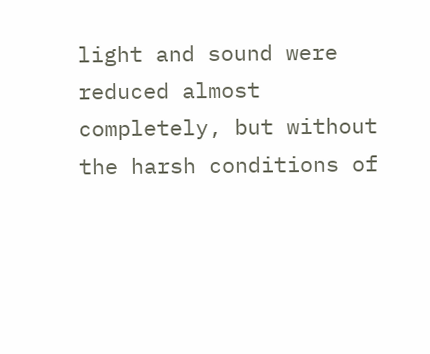light and sound were reduced almost completely, but without the harsh conditions of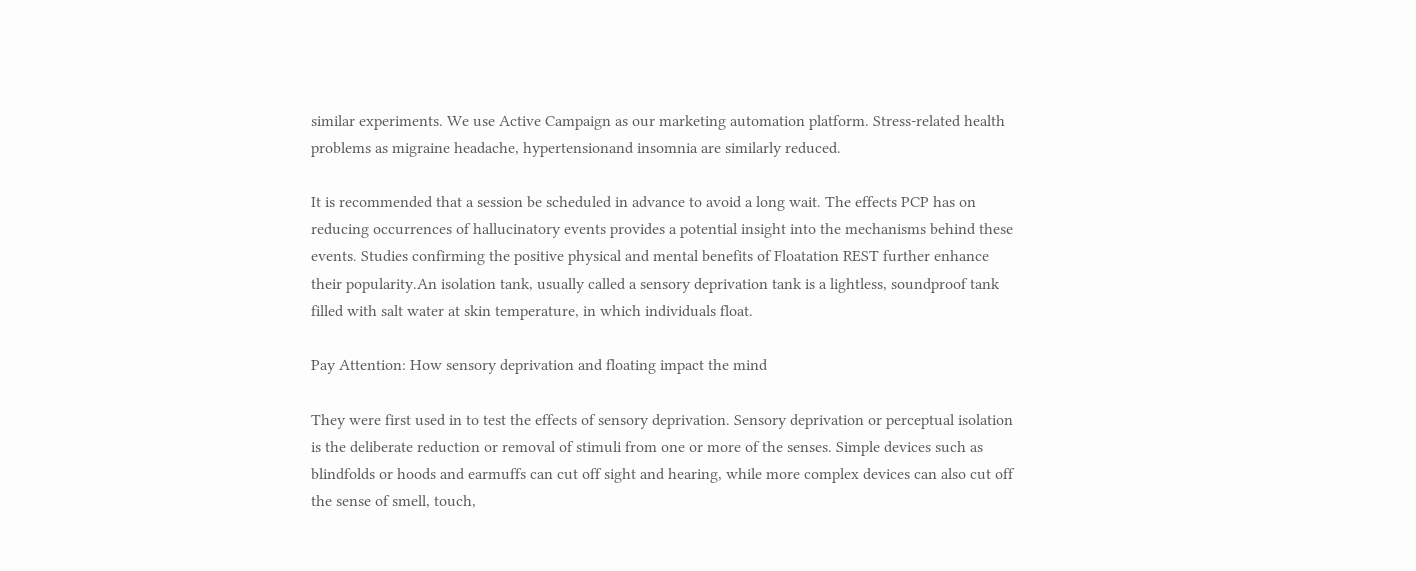similar experiments. We use Active Campaign as our marketing automation platform. Stress-related health problems as migraine headache, hypertensionand insomnia are similarly reduced.

It is recommended that a session be scheduled in advance to avoid a long wait. The effects PCP has on reducing occurrences of hallucinatory events provides a potential insight into the mechanisms behind these events. Studies confirming the positive physical and mental benefits of Floatation REST further enhance their popularity.An isolation tank, usually called a sensory deprivation tank is a lightless, soundproof tank filled with salt water at skin temperature, in which individuals float.

Pay Attention: How sensory deprivation and floating impact the mind

They were first used in to test the effects of sensory deprivation. Sensory deprivation or perceptual isolation is the deliberate reduction or removal of stimuli from one or more of the senses. Simple devices such as blindfolds or hoods and earmuffs can cut off sight and hearing, while more complex devices can also cut off the sense of smell, touch,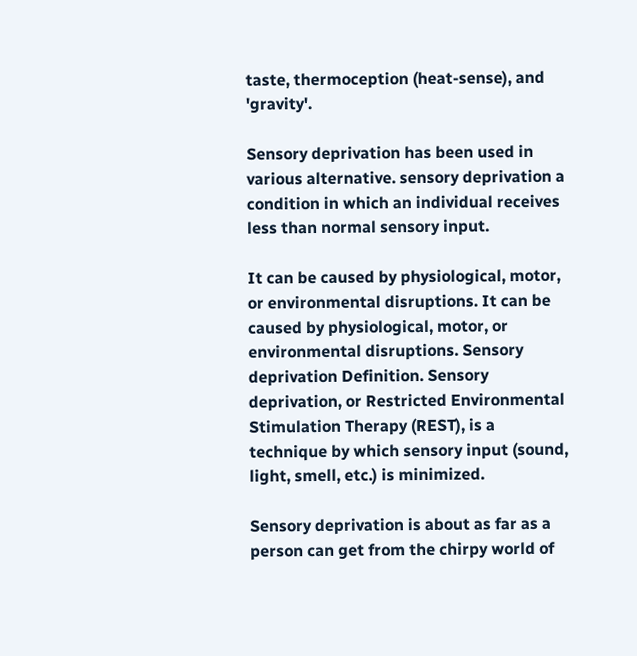taste, thermoception (heat-sense), and 'gravity'.

Sensory deprivation has been used in various alternative. sensory deprivation a condition in which an individual receives less than normal sensory input.

It can be caused by physiological, motor, or environmental disruptions. It can be caused by physiological, motor, or environmental disruptions. Sensory deprivation Definition. Sensory deprivation, or Restricted Environmental Stimulation Therapy (REST), is a technique by which sensory input (sound, light, smell, etc.) is minimized.

Sensory deprivation is about as far as a person can get from the chirpy world of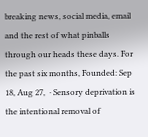breaking news, social media, email and the rest of what pinballs through our heads these days. For the past six months, Founded: Sep 18, Aug 27,  · Sensory deprivation is the intentional removal of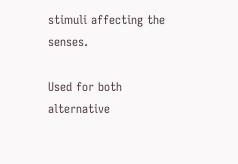stimuli affecting the senses.

Used for both alternative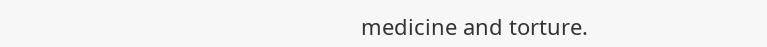medicine and torture.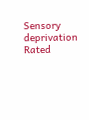Sensory deprivation
Rated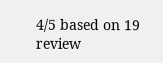4/5 based on 19 review